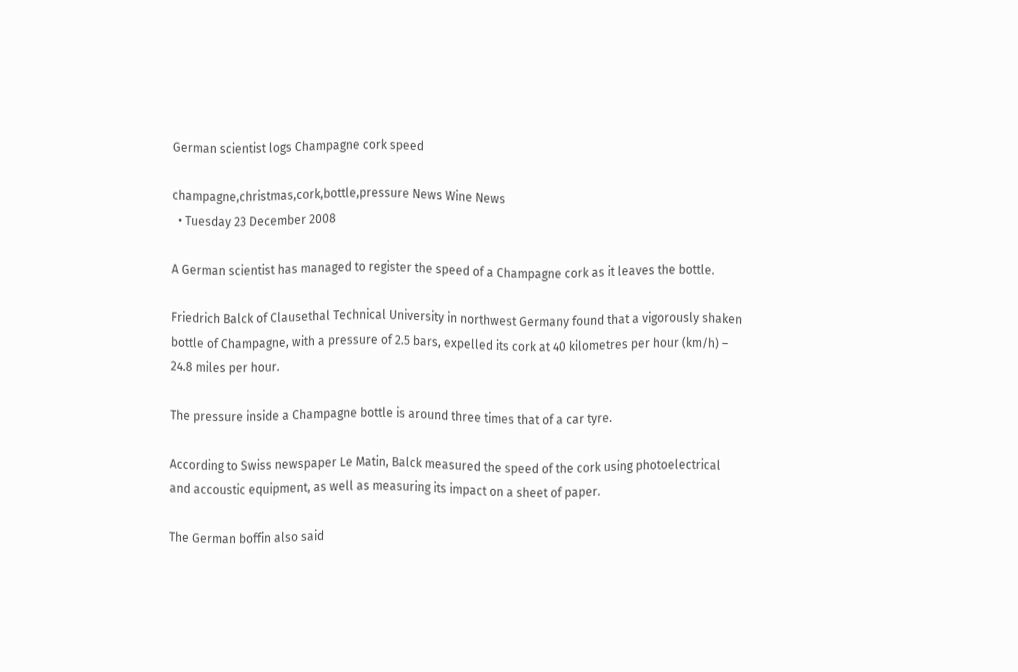German scientist logs Champagne cork speed

champagne,christmas,cork,bottle,pressure News Wine News
  • Tuesday 23 December 2008

A German scientist has managed to register the speed of a Champagne cork as it leaves the bottle.

Friedrich Balck of Clausethal Technical University in northwest Germany found that a vigorously shaken bottle of Champagne, with a pressure of 2.5 bars, expelled its cork at 40 kilometres per hour (km/h) – 24.8 miles per hour.

The pressure inside a Champagne bottle is around three times that of a car tyre.

According to Swiss newspaper Le Matin, Balck measured the speed of the cork using photoelectrical and accoustic equipment, as well as measuring its impact on a sheet of paper.

The German boffin also said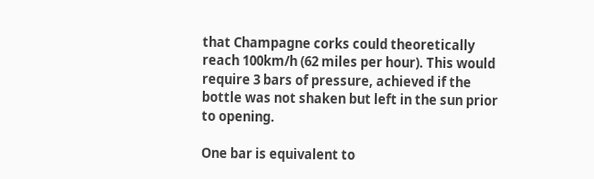that Champagne corks could theoretically reach 100km/h (62 miles per hour). This would require 3 bars of pressure, achieved if the bottle was not shaken but left in the sun prior to opening.

One bar is equivalent to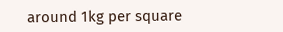around 1kg per square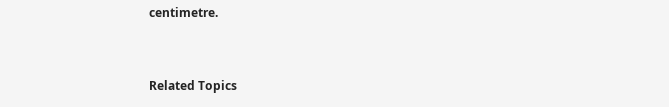centimetre.


Related Topics